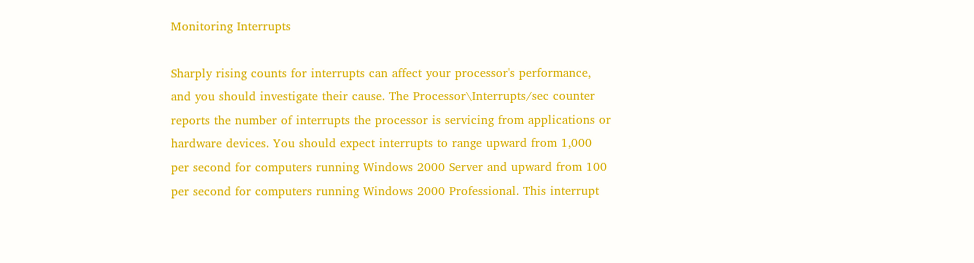Monitoring Interrupts

Sharply rising counts for interrupts can affect your processor's performance, and you should investigate their cause. The Processor\Interrupts/sec counter reports the number of interrupts the processor is servicing from applications or hardware devices. You should expect interrupts to range upward from 1,000 per second for computers running Windows 2000 Server and upward from 100 per second for computers running Windows 2000 Professional. This interrupt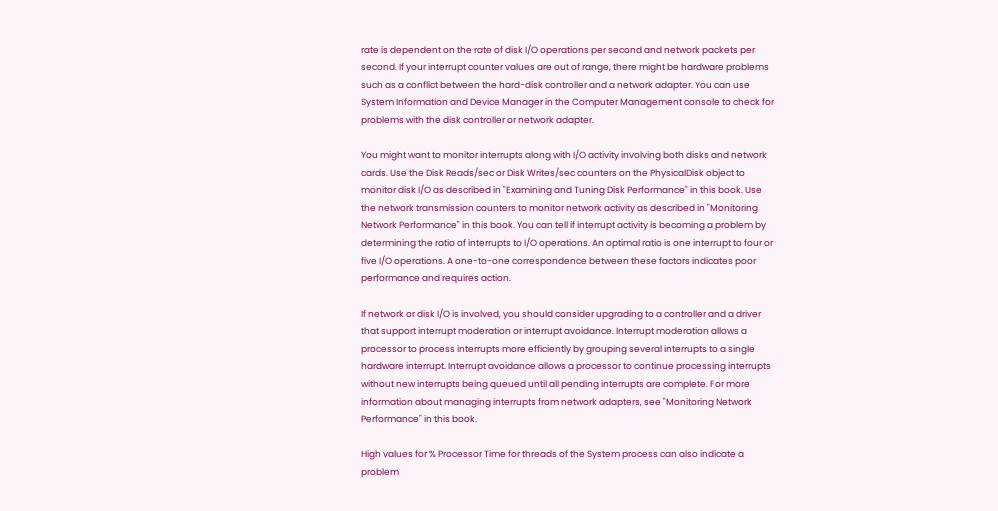rate is dependent on the rate of disk I/O operations per second and network packets per second. If your interrupt counter values are out of range, there might be hardware problems such as a conflict between the hard-disk controller and a network adapter. You can use System Information and Device Manager in the Computer Management console to check for problems with the disk controller or network adapter.

You might want to monitor interrupts along with I/O activity involving both disks and network cards. Use the Disk Reads/sec or Disk Writes/sec counters on the PhysicalDisk object to monitor disk I/O as described in "Examining and Tuning Disk Performance" in this book. Use the network transmission counters to monitor network activity as described in "Monitoring Network Performance" in this book. You can tell if interrupt activity is becoming a problem by determining the ratio of interrupts to I/O operations. An optimal ratio is one interrupt to four or five I/O operations. A one-to-one correspondence between these factors indicates poor performance and requires action.

If network or disk I/O is involved, you should consider upgrading to a controller and a driver that support interrupt moderation or interrupt avoidance. Interrupt moderation allows a processor to process interrupts more efficiently by grouping several interrupts to a single hardware interrupt. Interrupt avoidance allows a processor to continue processing interrupts without new interrupts being queued until all pending interrupts are complete. For more information about managing interrupts from network adapters, see "Monitoring Network Performance" in this book.

High values for % Processor Time for threads of the System process can also indicate a problem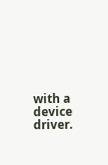with a device driver.